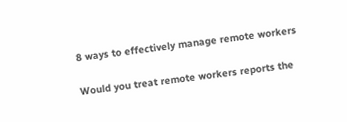8 ways to effectively manage remote workers

Would you treat remote workers reports the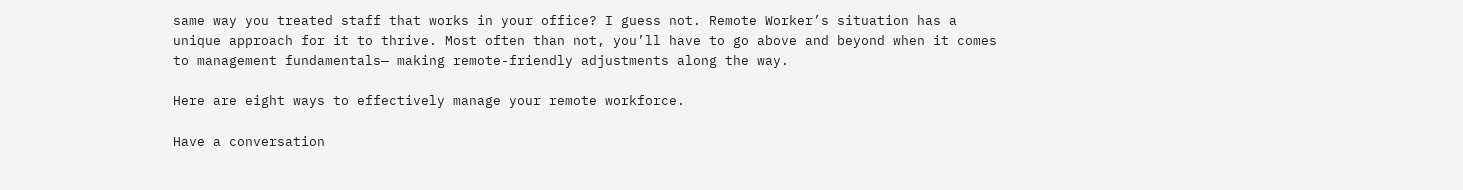same way you treated staff that works in your office? I guess not. Remote Worker’s situation has a unique approach for it to thrive. Most often than not, you’ll have to go above and beyond when it comes to management fundamentals— making remote-friendly adjustments along the way.

Here are eight ways to effectively manage your remote workforce.

Have a conversation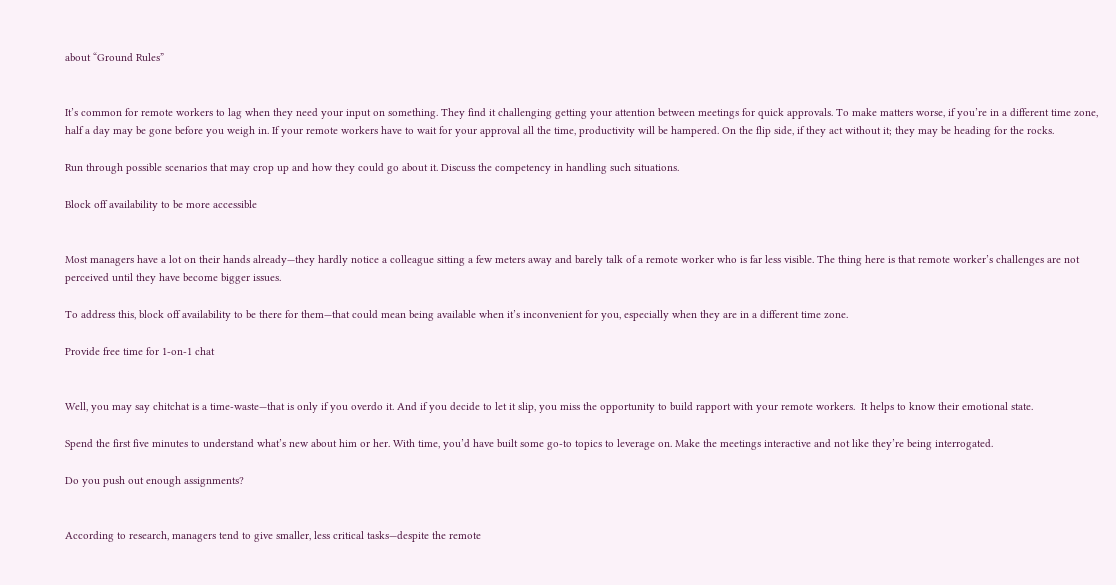about “Ground Rules”


It’s common for remote workers to lag when they need your input on something. They find it challenging getting your attention between meetings for quick approvals. To make matters worse, if you’re in a different time zone, half a day may be gone before you weigh in. If your remote workers have to wait for your approval all the time, productivity will be hampered. On the flip side, if they act without it; they may be heading for the rocks.

Run through possible scenarios that may crop up and how they could go about it. Discuss the competency in handling such situations.

Block off availability to be more accessible


Most managers have a lot on their hands already—they hardly notice a colleague sitting a few meters away and barely talk of a remote worker who is far less visible. The thing here is that remote worker’s challenges are not perceived until they have become bigger issues.

To address this, block off availability to be there for them—that could mean being available when it’s inconvenient for you, especially when they are in a different time zone.

Provide free time for 1-on-1 chat


Well, you may say chitchat is a time-waste—that is only if you overdo it. And if you decide to let it slip, you miss the opportunity to build rapport with your remote workers.  It helps to know their emotional state.

Spend the first five minutes to understand what’s new about him or her. With time, you’d have built some go-to topics to leverage on. Make the meetings interactive and not like they’re being interrogated.

Do you push out enough assignments?


According to research, managers tend to give smaller, less critical tasks—despite the remote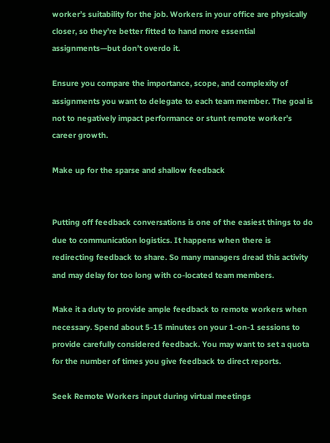worker’s suitability for the job. Workers in your office are physically closer, so they’re better fitted to hand more essential assignments—but don’t overdo it.

Ensure you compare the importance, scope, and complexity of assignments you want to delegate to each team member. The goal is not to negatively impact performance or stunt remote worker’s career growth.

Make up for the sparse and shallow feedback


Putting off feedback conversations is one of the easiest things to do due to communication logistics. It happens when there is redirecting feedback to share. So many managers dread this activity and may delay for too long with co-located team members.

Make it a duty to provide ample feedback to remote workers when necessary. Spend about 5-15 minutes on your 1-on-1 sessions to provide carefully considered feedback. You may want to set a quota for the number of times you give feedback to direct reports.

Seek Remote Workers input during virtual meetings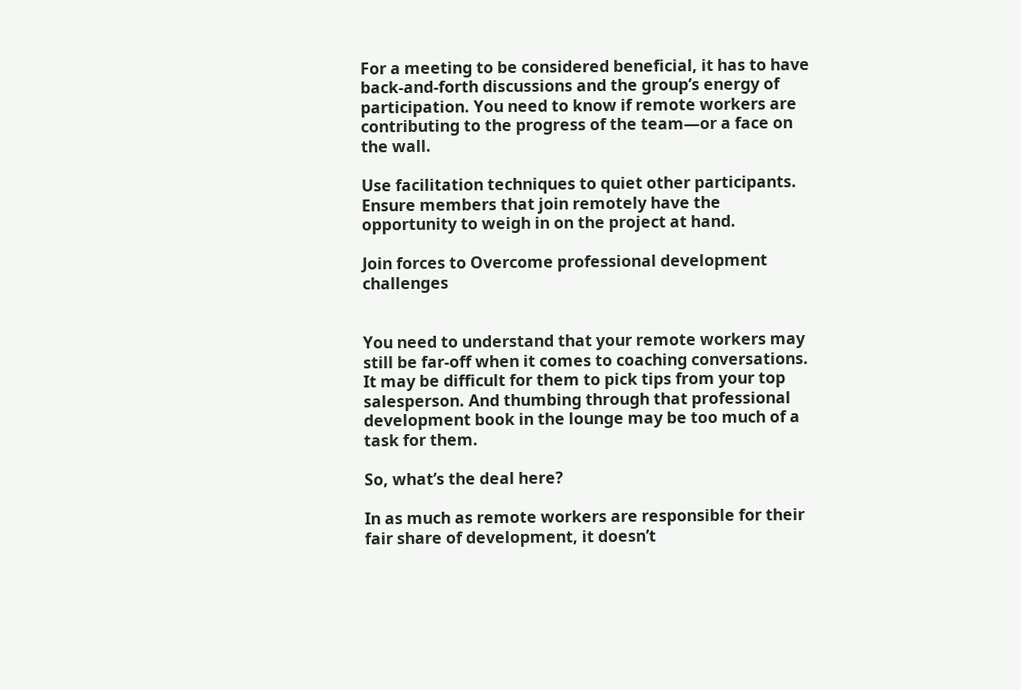For a meeting to be considered beneficial, it has to have back-and-forth discussions and the group’s energy of participation. You need to know if remote workers are contributing to the progress of the team—or a face on the wall.

Use facilitation techniques to quiet other participants. Ensure members that join remotely have the opportunity to weigh in on the project at hand.

Join forces to Overcome professional development challenges


You need to understand that your remote workers may still be far-off when it comes to coaching conversations. It may be difficult for them to pick tips from your top salesperson. And thumbing through that professional development book in the lounge may be too much of a task for them.

So, what’s the deal here?

In as much as remote workers are responsible for their fair share of development, it doesn’t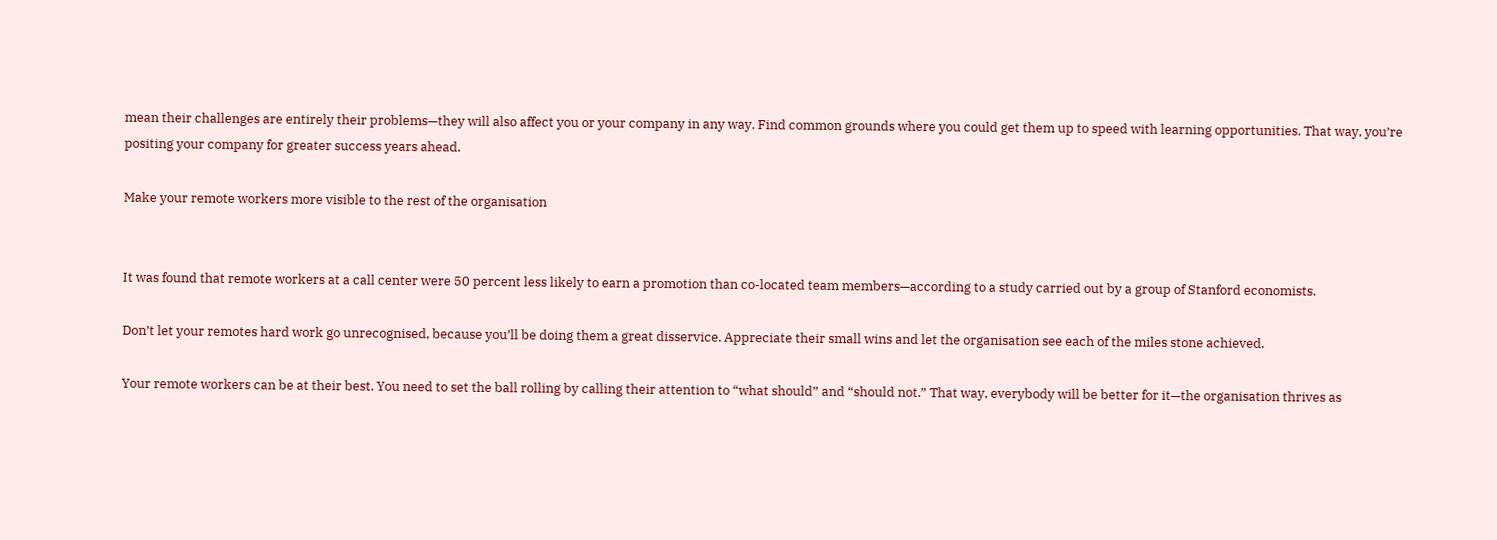mean their challenges are entirely their problems—they will also affect you or your company in any way. Find common grounds where you could get them up to speed with learning opportunities. That way, you’re positing your company for greater success years ahead.

Make your remote workers more visible to the rest of the organisation


It was found that remote workers at a call center were 50 percent less likely to earn a promotion than co-located team members—according to a study carried out by a group of Stanford economists.

Don’t let your remotes hard work go unrecognised, because you’ll be doing them a great disservice. Appreciate their small wins and let the organisation see each of the miles stone achieved.

Your remote workers can be at their best. You need to set the ball rolling by calling their attention to “what should” and “should not.” That way, everybody will be better for it—the organisation thrives as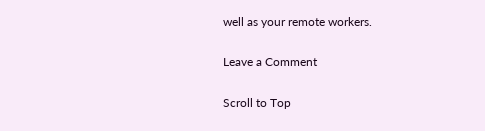well as your remote workers.

Leave a Comment

Scroll to Top